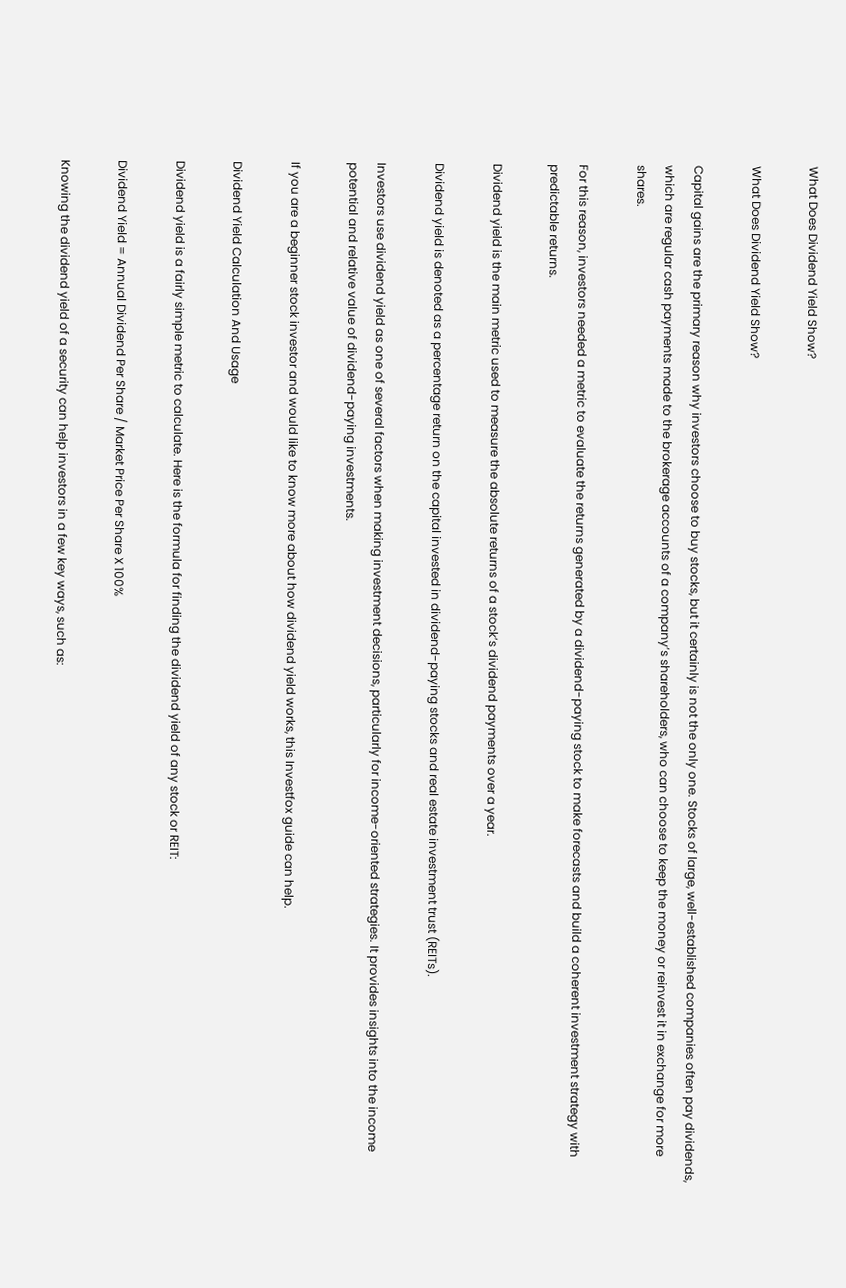What Does Dividend Yield Show?

What Does Dividend Yield Show?

Capital gains are the primary reason why investors choose to buy stocks, but it certainly is not the only one. Stocks of large, well-established companies often pay dividends, which are regular cash payments made to the brokerage accounts of a company’s shareholders, who can choose to keep the money or reinvest it in exchange for more shares.

For this reason, investors needed a metric to evaluate the returns generated by a dividend-paying stock to make forecasts and build a coherent investment strategy with predictable returns.

Dividend yield is the main metric used to measure the absolute returns of a stock’s dividend payments over a year.

Dividend yield is denoted as a percentage return on the capital invested in dividend-paying stocks and real estate investment trust (REITs).

Investors use dividend yield as one of several factors when making investment decisions, particularly for income-oriented strategies. It provides insights into the income potential and relative value of dividend-paying investments.

If you are a beginner stock investor and would like to know more about how dividend yield works, this Investfox guide can help.

Dividend Yield Calculation And Usage

Dividend yield is a fairly simple metric to calculate. Here is the formula for finding the dividend yield of any stock or REIT:

Dividend Yield = Annual Dividend Per Share / Market Price Per Share X 100%

Knowing the dividend yield of a security can help investors in a few key ways, such as: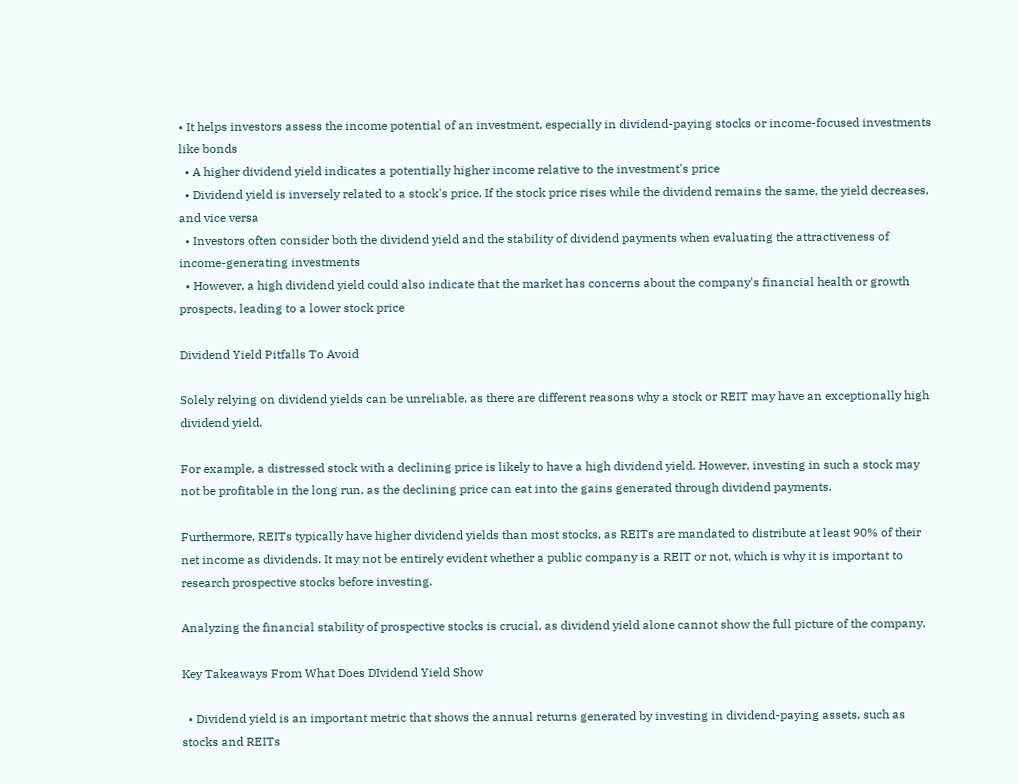• It helps investors assess the income potential of an investment, especially in dividend-paying stocks or income-focused investments like bonds
  • A higher dividend yield indicates a potentially higher income relative to the investment's price
  • Dividend yield is inversely related to a stock's price. If the stock price rises while the dividend remains the same, the yield decreases, and vice versa
  • Investors often consider both the dividend yield and the stability of dividend payments when evaluating the attractiveness of income-generating investments
  • However, a high dividend yield could also indicate that the market has concerns about the company's financial health or growth prospects, leading to a lower stock price

Dividend Yield Pitfalls To Avoid

Solely relying on dividend yields can be unreliable, as there are different reasons why a stock or REIT may have an exceptionally high dividend yield.

For example, a distressed stock with a declining price is likely to have a high dividend yield. However, investing in such a stock may not be profitable in the long run, as the declining price can eat into the gains generated through dividend payments.

Furthermore, REITs typically have higher dividend yields than most stocks, as REITs are mandated to distribute at least 90% of their net income as dividends. It may not be entirely evident whether a public company is a REIT or not, which is why it is important to research prospective stocks before investing.

Analyzing the financial stability of prospective stocks is crucial, as dividend yield alone cannot show the full picture of the company.

Key Takeaways From What Does DIvidend Yield Show

  • Dividend yield is an important metric that shows the annual returns generated by investing in dividend-paying assets, such as stocks and REITs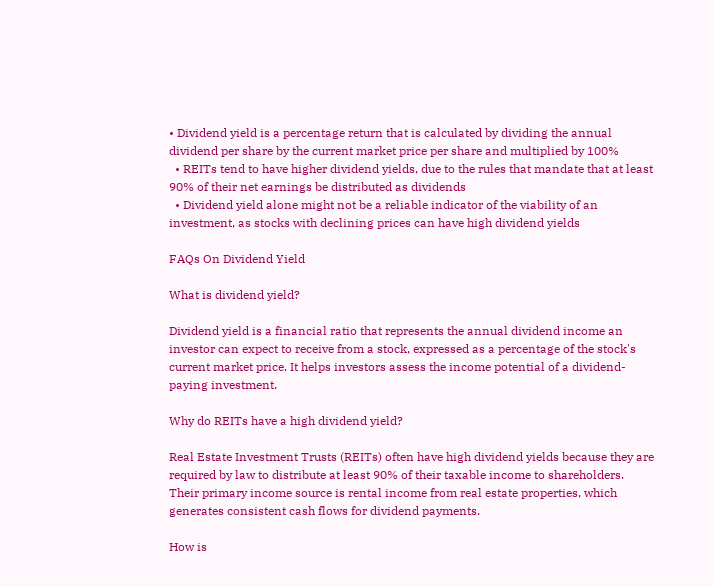• Dividend yield is a percentage return that is calculated by dividing the annual dividend per share by the current market price per share and multiplied by 100%
  • REITs tend to have higher dividend yields, due to the rules that mandate that at least 90% of their net earnings be distributed as dividends
  • Dividend yield alone might not be a reliable indicator of the viability of an investment, as stocks with declining prices can have high dividend yields

FAQs On Dividend Yield

What is dividend yield?

Dividend yield is a financial ratio that represents the annual dividend income an investor can expect to receive from a stock, expressed as a percentage of the stock's current market price. It helps investors assess the income potential of a dividend-paying investment.

Why do REITs have a high dividend yield?

Real Estate Investment Trusts (REITs) often have high dividend yields because they are required by law to distribute at least 90% of their taxable income to shareholders. Their primary income source is rental income from real estate properties, which generates consistent cash flows for dividend payments.

How is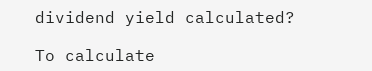dividend yield calculated?

To calculate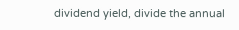dividend yield, divide the annual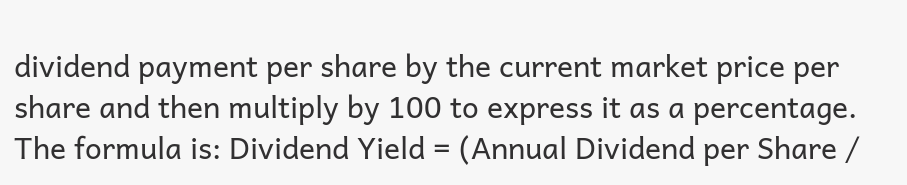dividend payment per share by the current market price per share and then multiply by 100 to express it as a percentage. The formula is: Dividend Yield = (Annual Dividend per Share /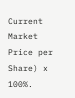Current Market Price per Share) x 100%.